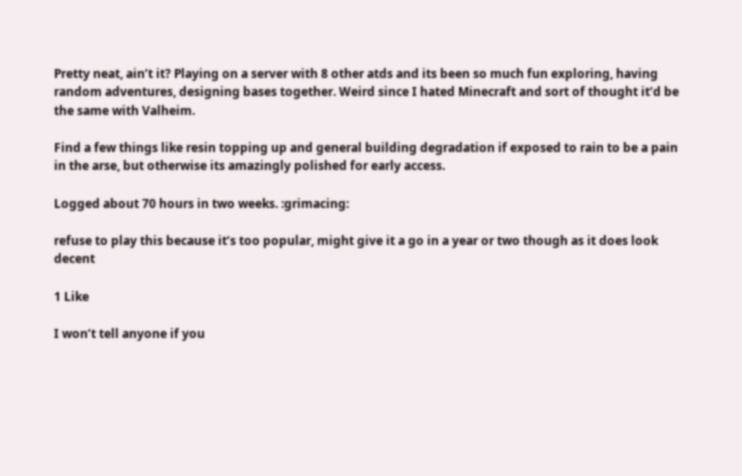Pretty neat, ain’t it? Playing on a server with 8 other atds and its been so much fun exploring, having random adventures, designing bases together. Weird since I hated Minecraft and sort of thought it’d be the same with Valheim.

Find a few things like resin topping up and general building degradation if exposed to rain to be a pain in the arse, but otherwise its amazingly polished for early access.

Logged about 70 hours in two weeks. :grimacing:

refuse to play this because it’s too popular, might give it a go in a year or two though as it does look decent

1 Like

I won’t tell anyone if you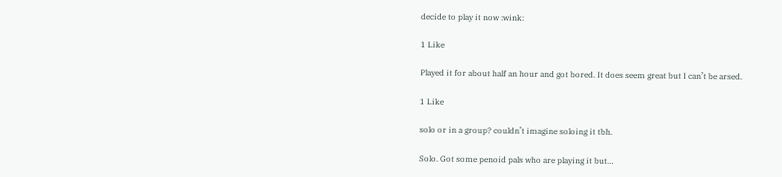decide to play it now :wink:

1 Like

Played it for about half an hour and got bored. It does seem great but I can’t be arsed.

1 Like

solo or in a group? couldn’t imagine soloing it tbh.

Solo. Got some penoid pals who are playing it but…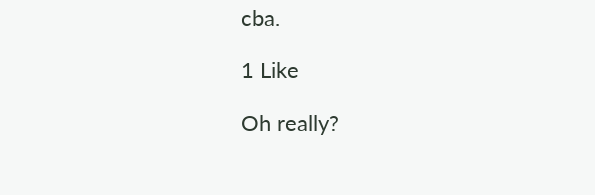cba.

1 Like

Oh really?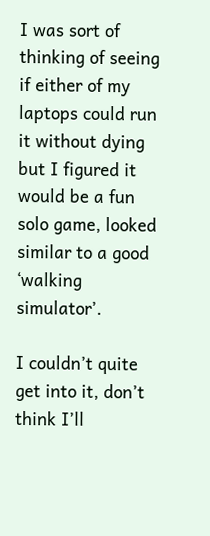I was sort of thinking of seeing if either of my laptops could run it without dying but I figured it would be a fun solo game, looked similar to a good ‘walking simulator’.

I couldn’t quite get into it, don’t think I’ll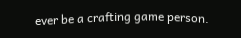ever be a crafting game person.